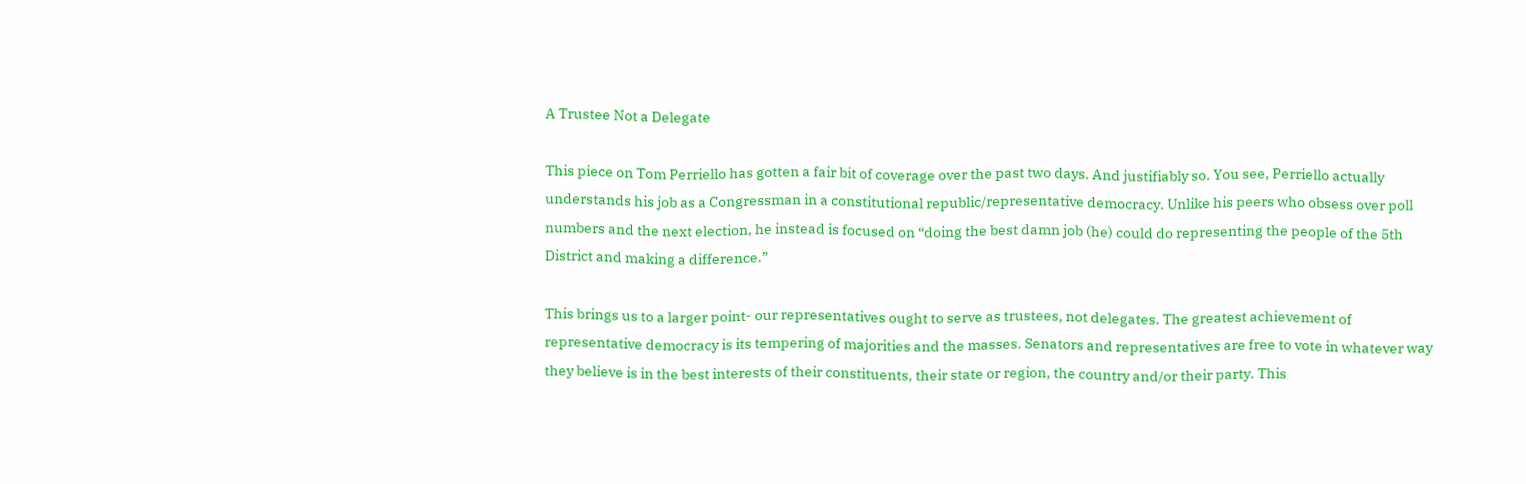A Trustee Not a Delegate

This piece on Tom Perriello has gotten a fair bit of coverage over the past two days. And justifiably so. You see, Perriello actually understands his job as a Congressman in a constitutional republic/representative democracy. Unlike his peers who obsess over poll numbers and the next election, he instead is focused on “doing the best damn job (he) could do representing the people of the 5th District and making a difference.”

This brings us to a larger point- our representatives ought to serve as trustees, not delegates. The greatest achievement of representative democracy is its tempering of majorities and the masses. Senators and representatives are free to vote in whatever way they believe is in the best interests of their constituents, their state or region, the country and/or their party. This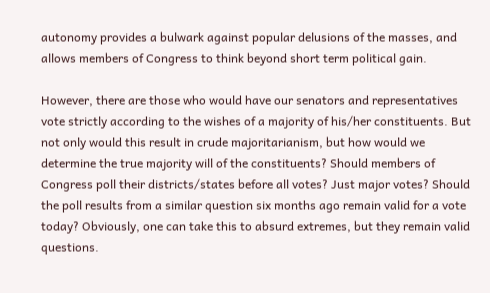autonomy provides a bulwark against popular delusions of the masses, and allows members of Congress to think beyond short term political gain.

However, there are those who would have our senators and representatives vote strictly according to the wishes of a majority of his/her constituents. But not only would this result in crude majoritarianism, but how would we determine the true majority will of the constituents? Should members of Congress poll their districts/states before all votes? Just major votes? Should the poll results from a similar question six months ago remain valid for a vote today? Obviously, one can take this to absurd extremes, but they remain valid questions.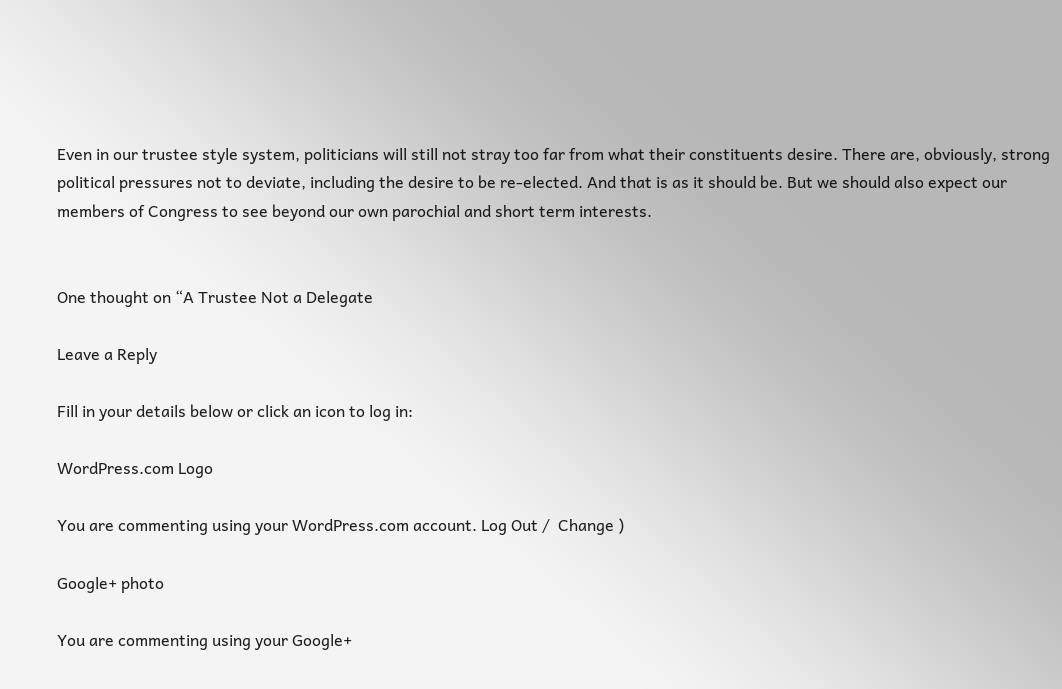Even in our trustee style system, politicians will still not stray too far from what their constituents desire. There are, obviously, strong political pressures not to deviate, including the desire to be re-elected. And that is as it should be. But we should also expect our members of Congress to see beyond our own parochial and short term interests.


One thought on “A Trustee Not a Delegate

Leave a Reply

Fill in your details below or click an icon to log in:

WordPress.com Logo

You are commenting using your WordPress.com account. Log Out /  Change )

Google+ photo

You are commenting using your Google+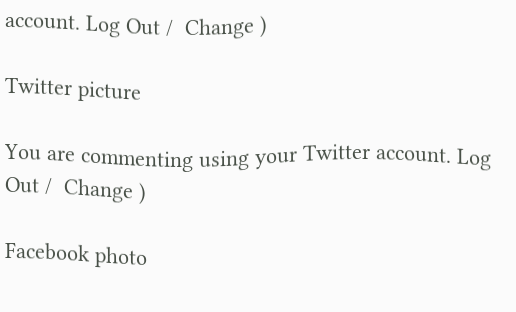account. Log Out /  Change )

Twitter picture

You are commenting using your Twitter account. Log Out /  Change )

Facebook photo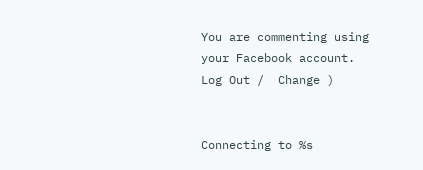You are commenting using your Facebook account. Log Out /  Change )


Connecting to %s